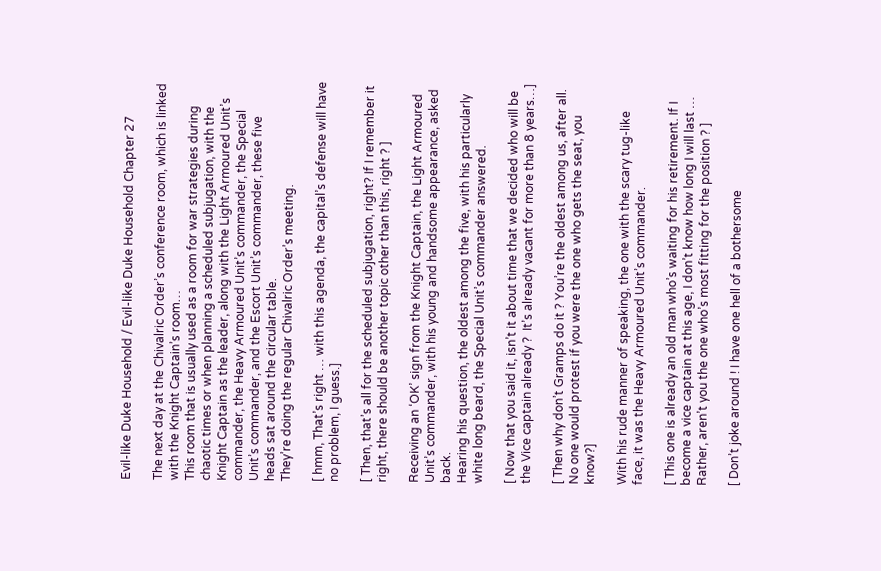Evil-like Duke Household / Evil-like Duke Household Chapter 27

The next day at the Chivalric Order’s conference room, which is linked with the Knight Captain’s room…
This room that is usually used as a room for war strategies during chaotic times or when planning a scheduled subjugation, with the Knight Captain as the leader, along with the Light Armoured Unit’s commander, the Heavy Armoured Unit’s commander, the Special Unit’s commander, and the Escort Unit’s commander, these five heads sat around the circular table.
They’re doing the regular Chivalric Order’s meeting.

[ hmm, That’s right … with this agenda, the capital’s defense will have no problem, I guess.]

[ Then, that’s all for the scheduled subjugation, right? If I remember it right, there should be another topic other than this, right ? ]

Receiving an ‘OK’ sign from the Knight Captain, the Light Armoured Unit’s commander, with his young and handsome appearance, asked back.
Hearing his question, the oldest among the five, with his particularly white long beard, the Special Unit’s commander answered.

[ Now that you said it, isn’t it about time that we decided who will be the Vice captain already ?  It’s already vacant for more than 8 years…]

[ Then why don’t Gramps do it ? You’re the oldest among us, after all. No one would protest if you were the one who gets the seat, you know?]

With his rude manner of speaking, the one with the scary tug-like face, it was the Heavy Armoured Unit’s commander.

[ This one is already an old man who’s waiting for his retirement. If I become a vice captain at this age, I don’t know how long I will last … Rather, aren’t you the one who’s most fitting for the position ? ]

[ Don’t joke around ! I have one hell of a bothersome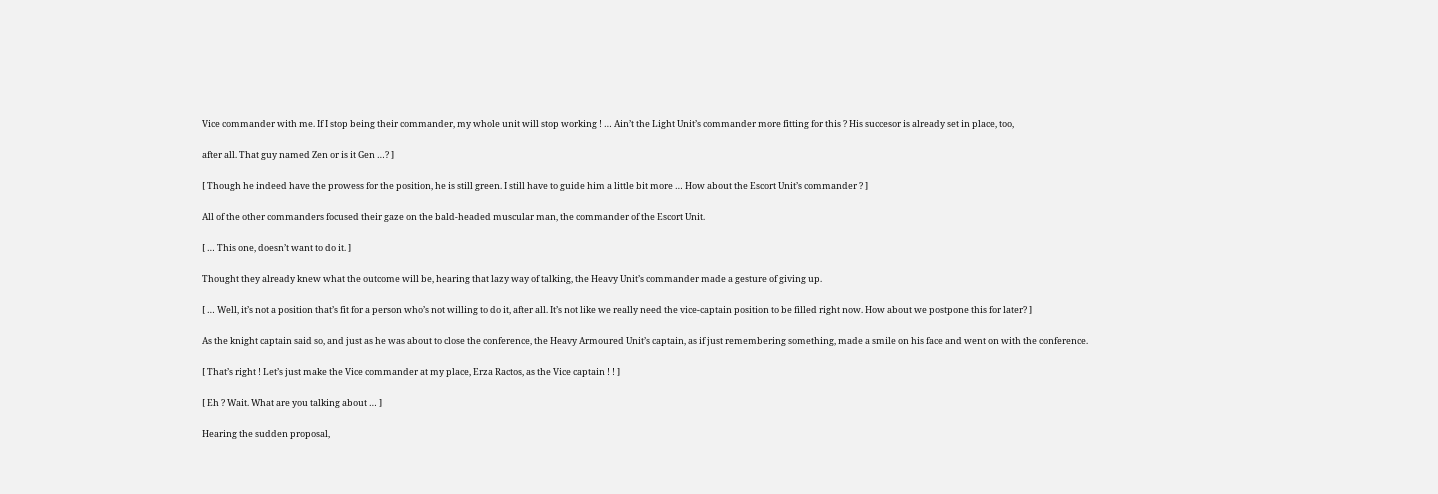Vice commander with me. If I stop being their commander, my whole unit will stop working ! … Ain’t the Light Unit’s commander more fitting for this ? His succesor is already set in place, too,

after all. That guy named Zen or is it Gen …? ]

[ Though he indeed have the prowess for the position, he is still green. I still have to guide him a little bit more … How about the Escort Unit’s commander ? ]

All of the other commanders focused their gaze on the bald-headed muscular man, the commander of the Escort Unit.

[ … This one, doesn’t want to do it. ]

Thought they already knew what the outcome will be, hearing that lazy way of talking, the Heavy Unit’s commander made a gesture of giving up.

[ … Well, it’s not a position that’s fit for a person who’s not willing to do it, after all. It’s not like we really need the vice-captain position to be filled right now. How about we postpone this for later? ]

As the knight captain said so, and just as he was about to close the conference, the Heavy Armoured Unit’s captain, as if just remembering something, made a smile on his face and went on with the conference.

[ That’s right ! Let’s just make the Vice commander at my place, Erza Ractos, as the Vice captain ! ! ]

[ Eh ? Wait. What are you talking about … ]

Hearing the sudden proposal,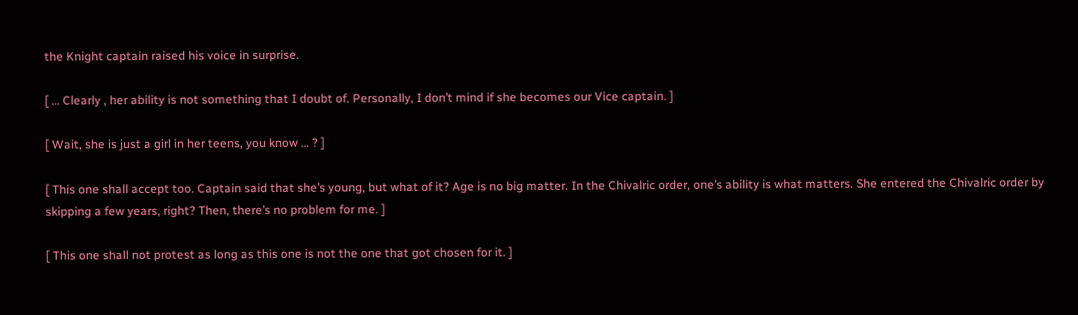the Knight captain raised his voice in surprise.

[ … Clearly , her ability is not something that I doubt of. Personally, I don’t mind if she becomes our Vice captain. ]

[ Wait, she is just a girl in her teens, you know … ? ]

[ This one shall accept too. Captain said that she’s young, but what of it? Age is no big matter. In the Chivalric order, one’s ability is what matters. She entered the Chivalric order by skipping a few years, right? Then, there’s no problem for me. ]

[ This one shall not protest as long as this one is not the one that got chosen for it. ]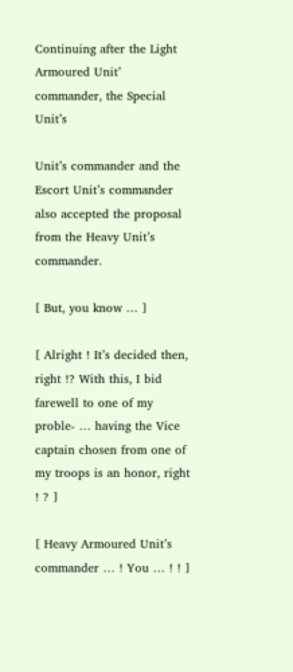Continuing after the Light Armoured Unit’ commander, the Special Unit’s

Unit’s commander and the Escort Unit’s commander also accepted the proposal from the Heavy Unit’s commander.

[ But, you know … ]

[ Alright ! It’s decided then, right !? With this, I bid farewell to one of my proble- … having the Vice captain chosen from one of my troops is an honor, right ! ? ]

[ Heavy Armoured Unit’s commander … ! You … ! ! ]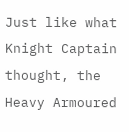Just like what Knight Captain thought, the Heavy Armoured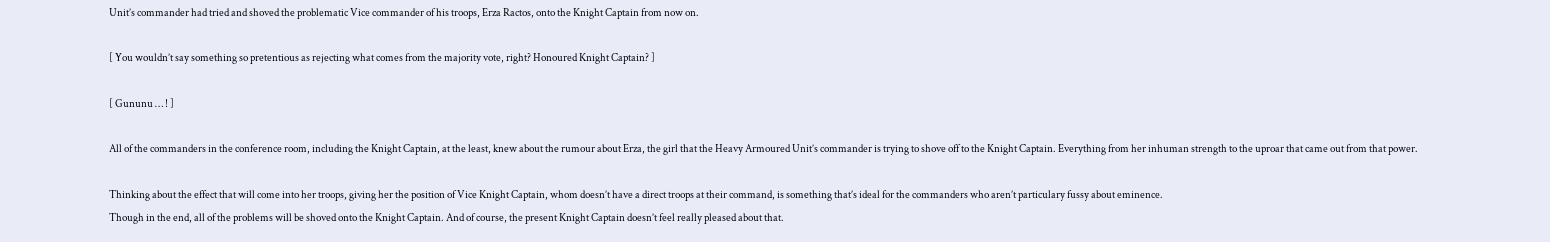Unit’s commander had tried and shoved the problematic Vice commander of his troops, Erza Ractos, onto the Knight Captain from now on.

[ You wouldn’t say something so pretentious as rejecting what comes from the majority vote, right? Honoured Knight Captain? ]

[ Gununu … ! ]

All of the commanders in the conference room, including the Knight Captain, at the least, knew about the rumour about Erza, the girl that the Heavy Armoured Unit’s commander is trying to shove off to the Knight Captain. Everything from her inhuman strength to the uproar that came out from that power.

Thinking about the effect that will come into her troops, giving her the position of Vice Knight Captain, whom doesn’t have a direct troops at their command, is something that’s ideal for the commanders who aren’t particulary fussy about eminence.
Though in the end, all of the problems will be shoved onto the Knight Captain. And of course, the present Knight Captain doesn’t feel really pleased about that.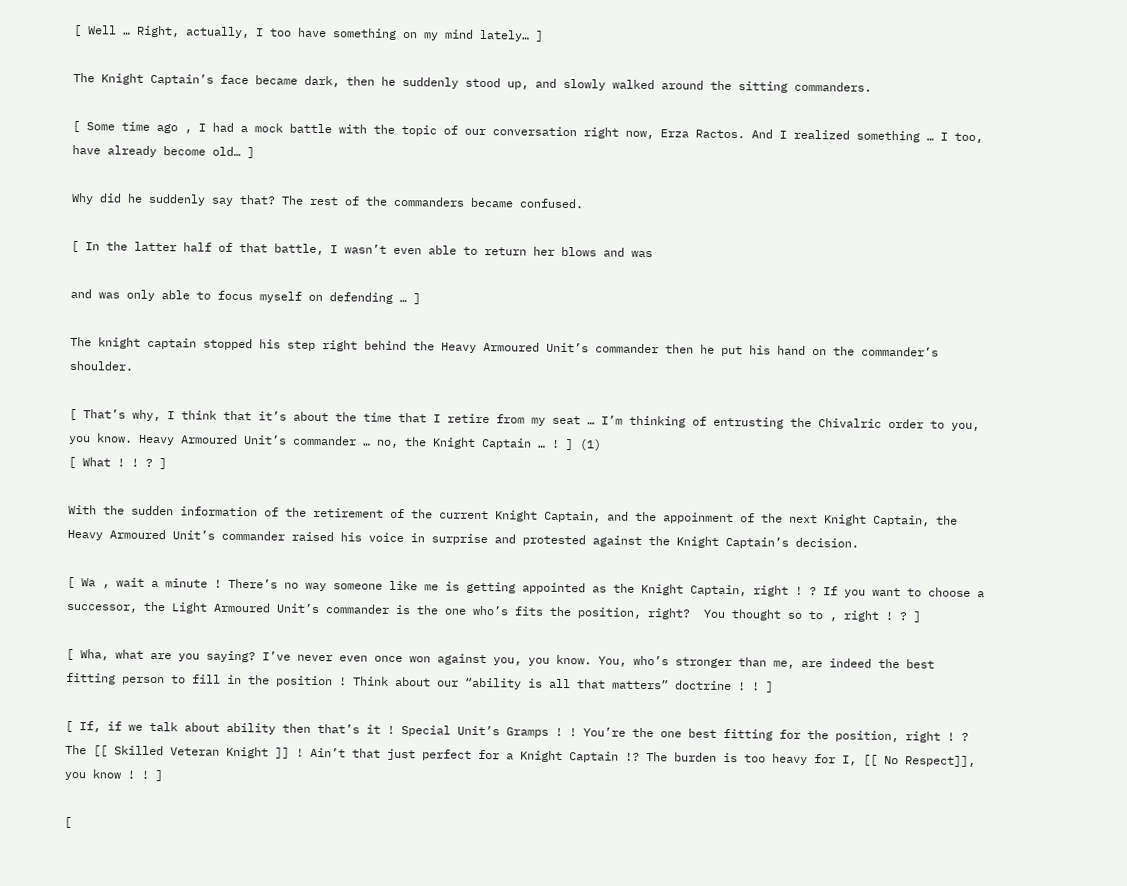[ Well … Right, actually, I too have something on my mind lately… ]

The Knight Captain’s face became dark, then he suddenly stood up, and slowly walked around the sitting commanders.

[ Some time ago , I had a mock battle with the topic of our conversation right now, Erza Ractos. And I realized something … I too, have already become old… ]

Why did he suddenly say that? The rest of the commanders became confused.

[ In the latter half of that battle, I wasn’t even able to return her blows and was

and was only able to focus myself on defending … ]

The knight captain stopped his step right behind the Heavy Armoured Unit’s commander then he put his hand on the commander’s shoulder.

[ That’s why, I think that it’s about the time that I retire from my seat … I’m thinking of entrusting the Chivalric order to you, you know. Heavy Armoured Unit’s commander … no, the Knight Captain … ! ] (1)
[ What ! ! ? ]

With the sudden information of the retirement of the current Knight Captain, and the appoinment of the next Knight Captain, the Heavy Armoured Unit’s commander raised his voice in surprise and protested against the Knight Captain’s decision.

[ Wa , wait a minute ! There’s no way someone like me is getting appointed as the Knight Captain, right ! ? If you want to choose a successor, the Light Armoured Unit’s commander is the one who’s fits the position, right?  You thought so to , right ! ? ]

[ Wha, what are you saying? I’ve never even once won against you, you know. You, who’s stronger than me, are indeed the best fitting person to fill in the position ! Think about our “ability is all that matters” doctrine ! ! ]

[ If, if we talk about ability then that’s it ! Special Unit’s Gramps ! ! You’re the one best fitting for the position, right ! ? The [[ Skilled Veteran Knight ]] ! Ain’t that just perfect for a Knight Captain !? The burden is too heavy for I, [[ No Respect]], you know ! ! ]

[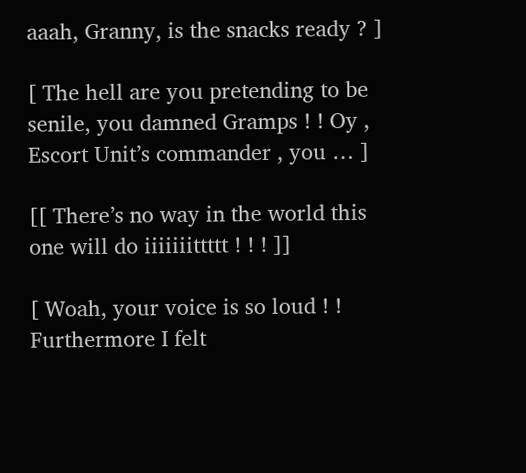aaah, Granny, is the snacks ready ? ]

[ The hell are you pretending to be senile, you damned Gramps ! ! Oy , Escort Unit’s commander , you … ]

[[ There’s no way in the world this one will do iiiiiiittttt ! ! ! ]]

[ Woah, your voice is so loud ! !  Furthermore I felt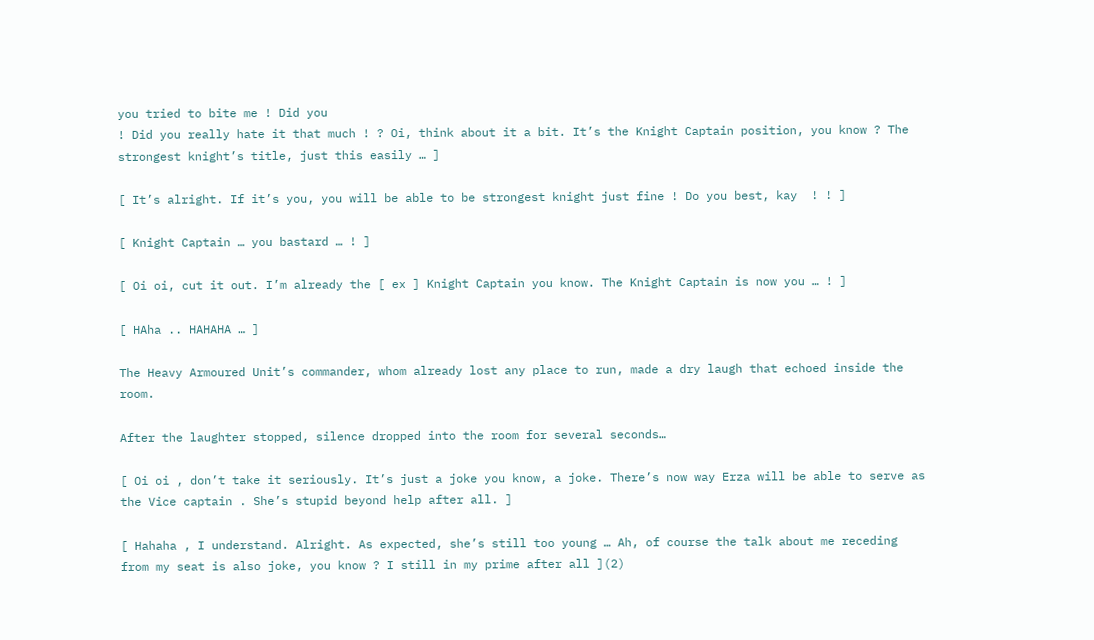you tried to bite me ! Did you
! Did you really hate it that much ! ? Oi, think about it a bit. It’s the Knight Captain position, you know ? The strongest knight’s title, just this easily … ]

[ It’s alright. If it’s you, you will be able to be strongest knight just fine ! Do you best, kay  ! ! ]

[ Knight Captain … you bastard … ! ]

[ Oi oi, cut it out. I’m already the [ ex ] Knight Captain you know. The Knight Captain is now you … ! ]

[ HAha .. HAHAHA … ]

The Heavy Armoured Unit’s commander, whom already lost any place to run, made a dry laugh that echoed inside the room.

After the laughter stopped, silence dropped into the room for several seconds…

[ Oi oi , don’t take it seriously. It’s just a joke you know, a joke. There’s now way Erza will be able to serve as the Vice captain . She’s stupid beyond help after all. ]

[ Hahaha , I understand. Alright. As expected, she’s still too young … Ah, of course the talk about me receding from my seat is also joke, you know ? I still in my prime after all ](2)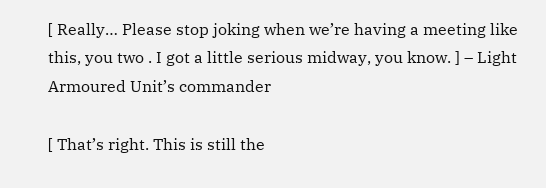[ Really… Please stop joking when we’re having a meeting like this, you two . I got a little serious midway, you know. ] – Light Armoured Unit’s commander

[ That’s right. This is still the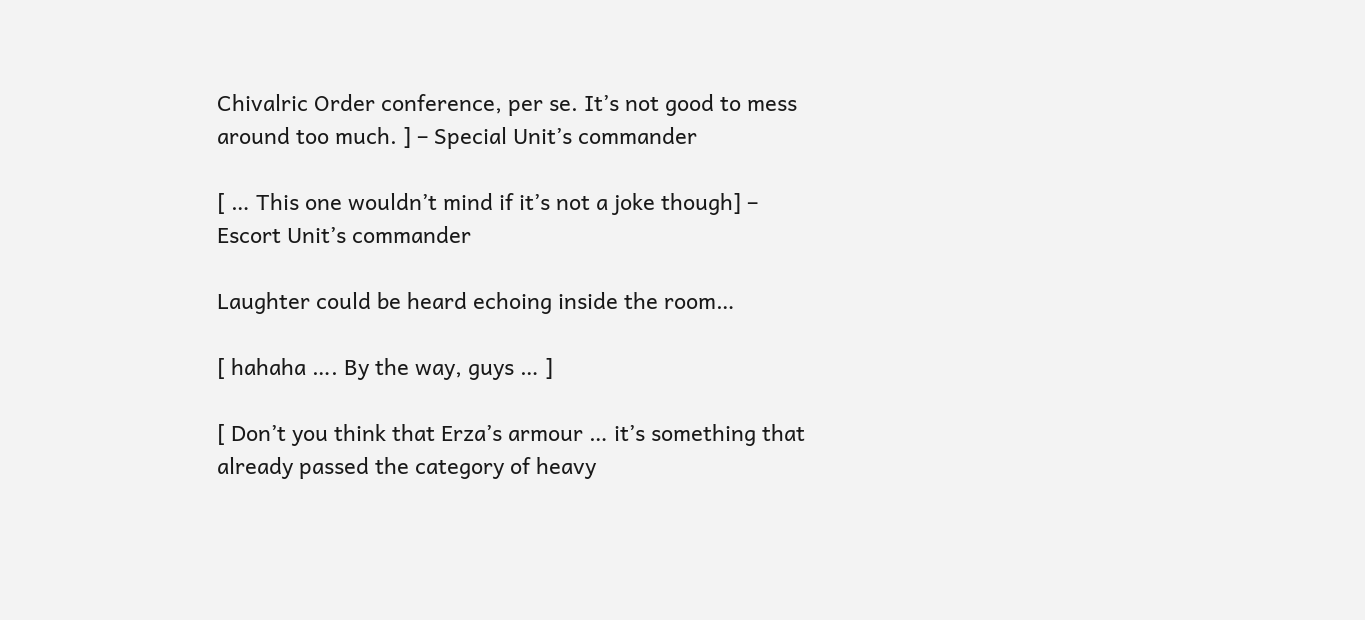Chivalric Order conference, per se. It’s not good to mess around too much. ] – Special Unit’s commander

[ … This one wouldn’t mind if it’s not a joke though] – Escort Unit’s commander

Laughter could be heard echoing inside the room…

[ hahaha …. By the way, guys … ]

[ Don’t you think that Erza’s armour … it’s something that already passed the category of heavy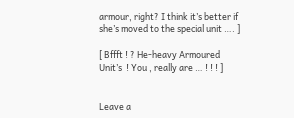armour, right? I think it’s better if she’s moved to the special unit …. ]

[ Bffft ! ? He-heavy Armoured Unit’s  ! You , really are … ! ! ! ]


Leave a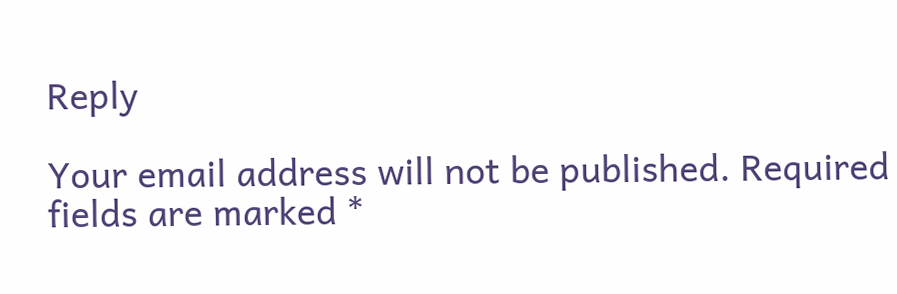Reply

Your email address will not be published. Required fields are marked *